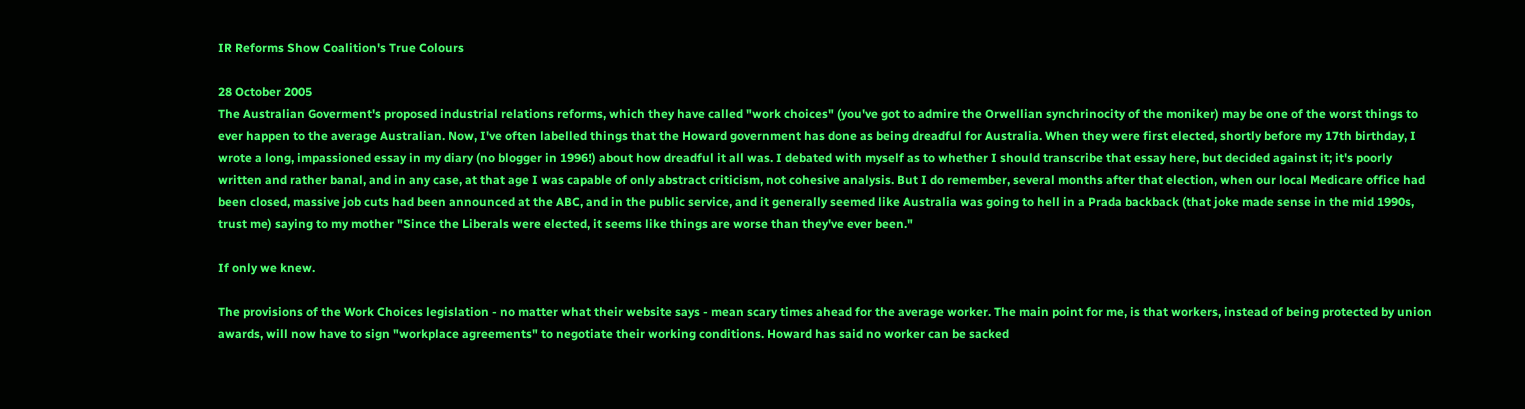IR Reforms Show Coalition's True Colours

28 October 2005
The Australian Goverment's proposed industrial relations reforms, which they have called "work choices" (you've got to admire the Orwellian synchrinocity of the moniker) may be one of the worst things to ever happen to the average Australian. Now, I've often labelled things that the Howard government has done as being dreadful for Australia. When they were first elected, shortly before my 17th birthday, I wrote a long, impassioned essay in my diary (no blogger in 1996!) about how dreadful it all was. I debated with myself as to whether I should transcribe that essay here, but decided against it; it's poorly written and rather banal, and in any case, at that age I was capable of only abstract criticism, not cohesive analysis. But I do remember, several months after that election, when our local Medicare office had been closed, massive job cuts had been announced at the ABC, and in the public service, and it generally seemed like Australia was going to hell in a Prada backback (that joke made sense in the mid 1990s, trust me) saying to my mother "Since the Liberals were elected, it seems like things are worse than they've ever been."

If only we knew.

The provisions of the Work Choices legislation - no matter what their website says - mean scary times ahead for the average worker. The main point for me, is that workers, instead of being protected by union awards, will now have to sign "workplace agreements" to negotiate their working conditions. Howard has said no worker can be sacked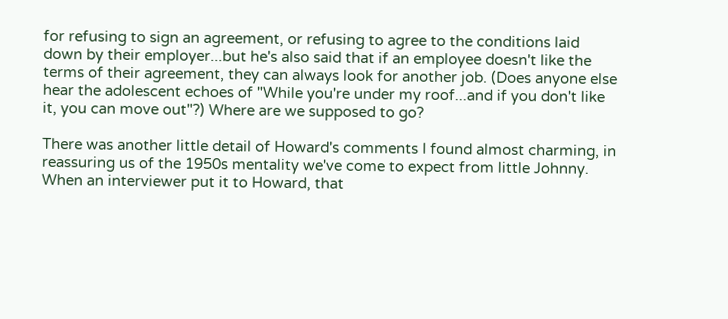for refusing to sign an agreement, or refusing to agree to the conditions laid down by their employer...but he's also said that if an employee doesn't like the terms of their agreement, they can always look for another job. (Does anyone else hear the adolescent echoes of "While you're under my roof...and if you don't like it, you can move out"?) Where are we supposed to go?

There was another little detail of Howard's comments I found almost charming, in reassuring us of the 1950s mentality we've come to expect from little Johnny. When an interviewer put it to Howard, that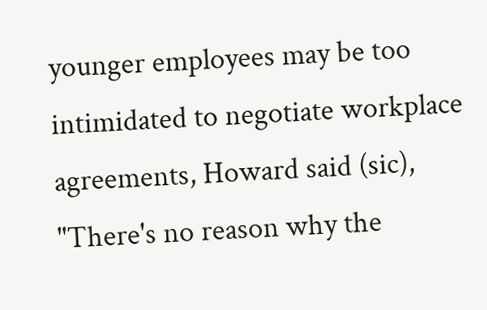younger employees may be too intimidated to negotiate workplace agreements, Howard said (sic), "There's no reason why the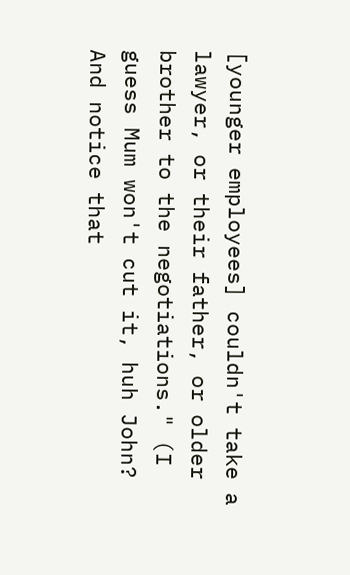[younger employees] couldn't take a lawyer, or their father, or older brother to the negotiations." (I guess Mum won't cut it, huh John? And notice that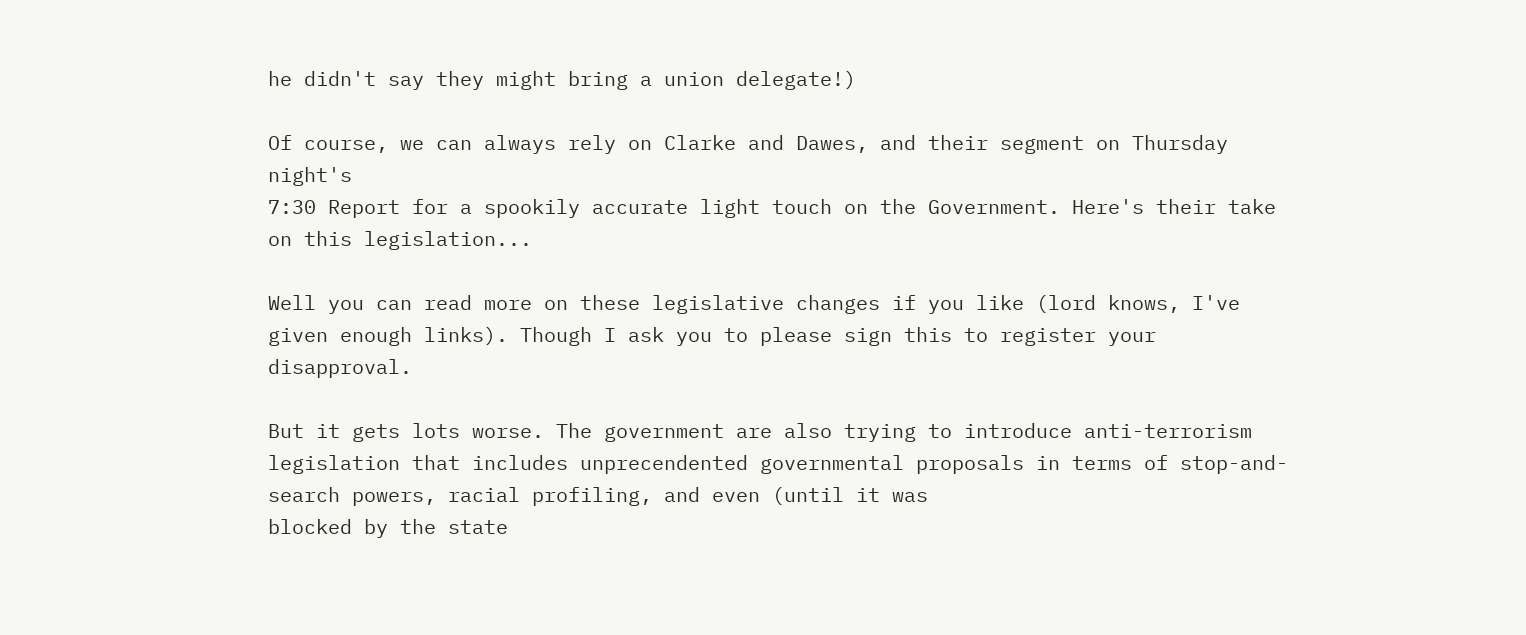he didn't say they might bring a union delegate!)

Of course, we can always rely on Clarke and Dawes, and their segment on Thursday night's
7:30 Report for a spookily accurate light touch on the Government. Here's their take on this legislation...

Well you can read more on these legislative changes if you like (lord knows, I've given enough links). Though I ask you to please sign this to register your disapproval.

But it gets lots worse. The government are also trying to introduce anti-terrorism legislation that includes unprecendented governmental proposals in terms of stop-and-search powers, racial profiling, and even (until it was
blocked by the state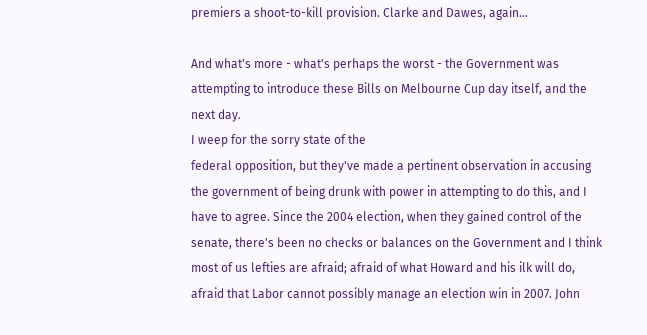premiers a shoot-to-kill provision. Clarke and Dawes, again...

And what's more - what's perhaps the worst - the Government was attempting to introduce these Bills on Melbourne Cup day itself, and the next day.
I weep for the sorry state of the
federal opposition, but they've made a pertinent observation in accusing the government of being drunk with power in attempting to do this, and I have to agree. Since the 2004 election, when they gained control of the senate, there's been no checks or balances on the Government and I think most of us lefties are afraid; afraid of what Howard and his ilk will do, afraid that Labor cannot possibly manage an election win in 2007. John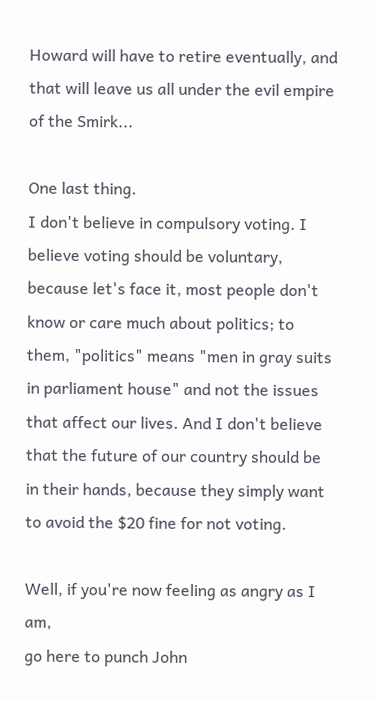Howard will have to retire eventually, and that will leave us all under the evil empire of the Smirk...

One last thing.
I don't believe in compulsory voting. I believe voting should be voluntary, because let's face it, most people don't know or care much about politics; to them, "politics" means "men in gray suits in parliament house" and not the issues that affect our lives. And I don't believe that the future of our country should be in their hands, because they simply want to avoid the $20 fine for not voting.

Well, if you're now feeling as angry as I am,
go here to punch John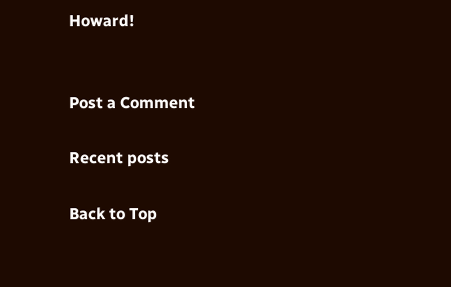Howard!


Post a Comment

Recent posts

Back to Top